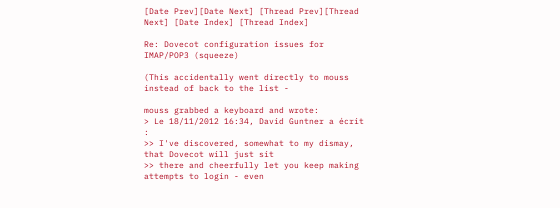[Date Prev][Date Next] [Thread Prev][Thread Next] [Date Index] [Thread Index]

Re: Dovecot configuration issues for IMAP/POP3 (squeeze)

(This accidentally went directly to mouss instead of back to the list -

mouss grabbed a keyboard and wrote:
> Le 18/11/2012 16:34, David Guntner a écrit :
>> I've discovered, somewhat to my dismay, that Dovecot will just sit
>> there and cheerfully let you keep making attempts to login - even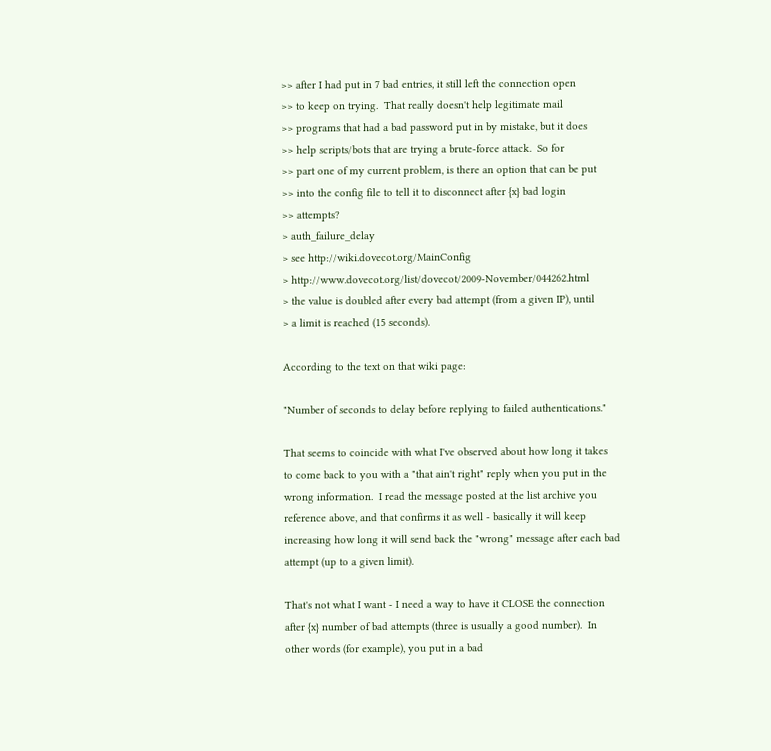>> after I had put in 7 bad entries, it still left the connection open
>> to keep on trying.  That really doesn't help legitimate mail
>> programs that had a bad password put in by mistake, but it does
>> help scripts/bots that are trying a brute-force attack.  So for
>> part one of my current problem, is there an option that can be put
>> into the config file to tell it to disconnect after {x} bad login
>> attempts?
> auth_failure_delay
> see http://wiki.dovecot.org/MainConfig
> http://www.dovecot.org/list/dovecot/2009-November/044262.html
> the value is doubled after every bad attempt (from a given IP), until
> a limit is reached (15 seconds).

According to the text on that wiki page:

"Number of seconds to delay before replying to failed authentications."

That seems to coincide with what I've observed about how long it takes
to come back to you with a "that ain't right" reply when you put in the
wrong information.  I read the message posted at the list archive you
reference above, and that confirms it as well - basically it will keep
increasing how long it will send back the "wrong" message after each bad
attempt (up to a given limit).

That's not what I want - I need a way to have it CLOSE the connection
after {x} number of bad attempts (three is usually a good number).  In
other words (for example), you put in a bad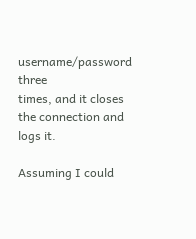username/password three
times, and it closes the connection and logs it.

Assuming I could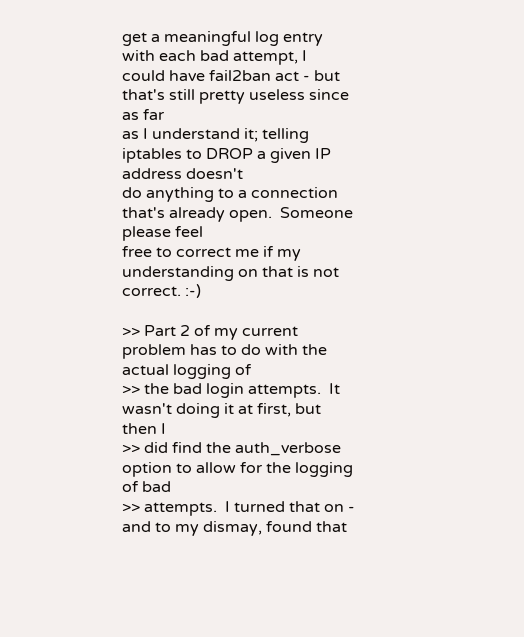get a meaningful log entry with each bad attempt, I
could have fail2ban act - but that's still pretty useless since as far
as I understand it; telling iptables to DROP a given IP address doesn't
do anything to a connection that's already open.  Someone please feel
free to correct me if my understanding on that is not correct. :-)

>> Part 2 of my current problem has to do with the actual logging of
>> the bad login attempts.  It wasn't doing it at first, but then I
>> did find the auth_verbose option to allow for the logging of bad
>> attempts.  I turned that on - and to my dismay, found that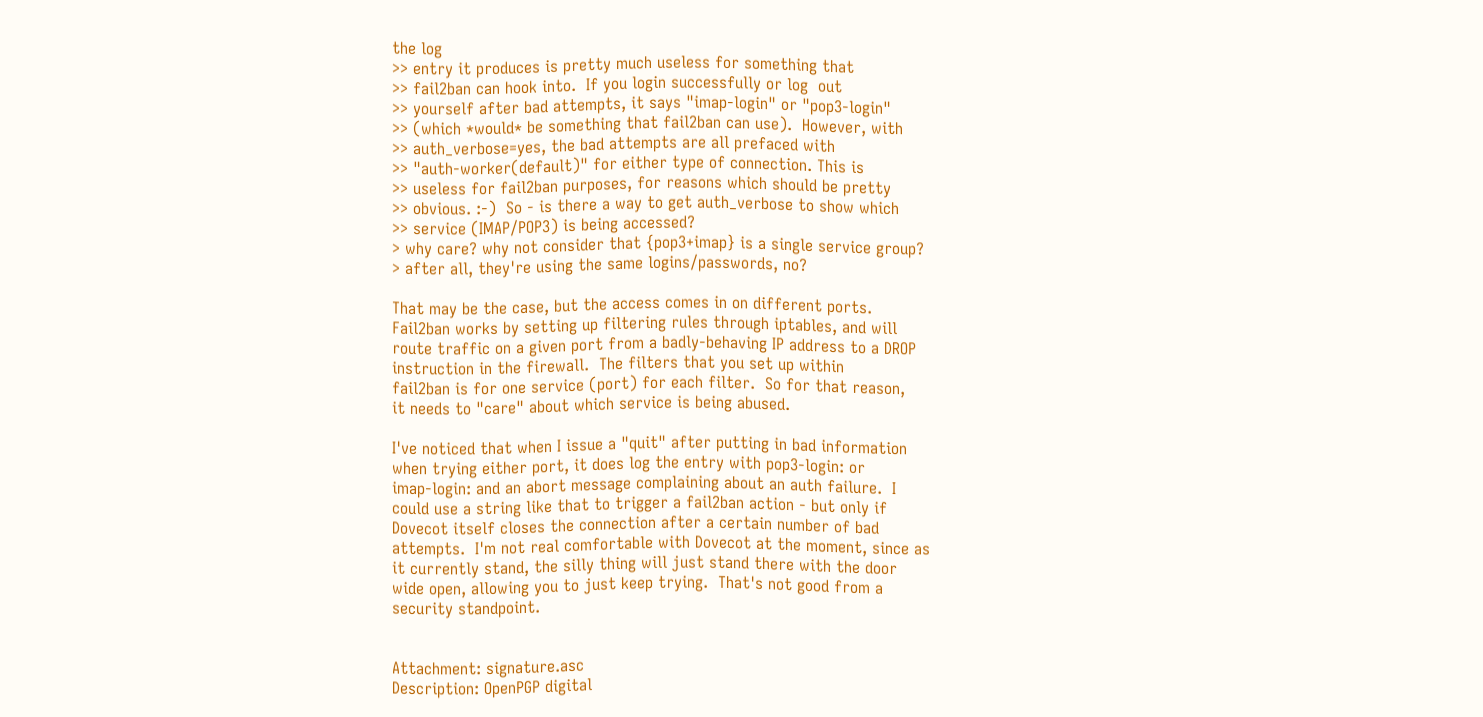the log
>> entry it produces is pretty much useless for something that
>> fail2ban can hook into.  If you login successfully or log  out
>> yourself after bad attempts, it says "imap-login" or "pop3-login"
>> (which *would* be something that fail2ban can use).  However, with
>> auth_verbose=yes, the bad attempts are all prefaced with
>> "auth-worker(default)" for either type of connection. This is
>> useless for fail2ban purposes, for reasons which should be pretty
>> obvious. :-)  So - is there a way to get auth_verbose to show which
>> service (IMAP/POP3) is being accessed?
> why care? why not consider that {pop3+imap} is a single service group?
> after all, they're using the same logins/passwords, no?

That may be the case, but the access comes in on different ports.
Fail2ban works by setting up filtering rules through iptables, and will
route traffic on a given port from a badly-behaving IP address to a DROP
instruction in the firewall.  The filters that you set up within
fail2ban is for one service (port) for each filter.  So for that reason,
it needs to "care" about which service is being abused.

I've noticed that when I issue a "quit" after putting in bad information
when trying either port, it does log the entry with pop3-login: or
imap-login: and an abort message complaining about an auth failure.  I
could use a string like that to trigger a fail2ban action - but only if
Dovecot itself closes the connection after a certain number of bad
attempts.  I'm not real comfortable with Dovecot at the moment, since as
it currently stand, the silly thing will just stand there with the door
wide open, allowing you to just keep trying.  That's not good from a
security standpoint.


Attachment: signature.asc
Description: OpenPGP digital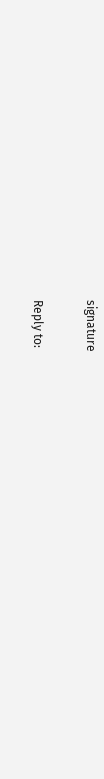signature

Reply to: